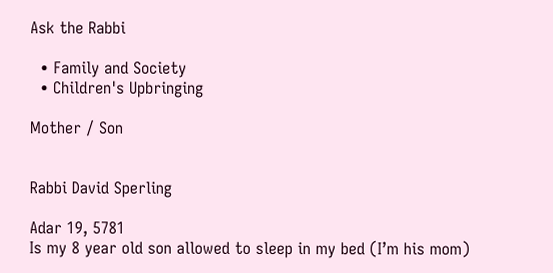Ask the Rabbi

  • Family and Society
  • Children's Upbringing

Mother / Son


Rabbi David Sperling

Adar 19, 5781
Is my 8 year old son allowed to sleep in my bed (I’m his mom)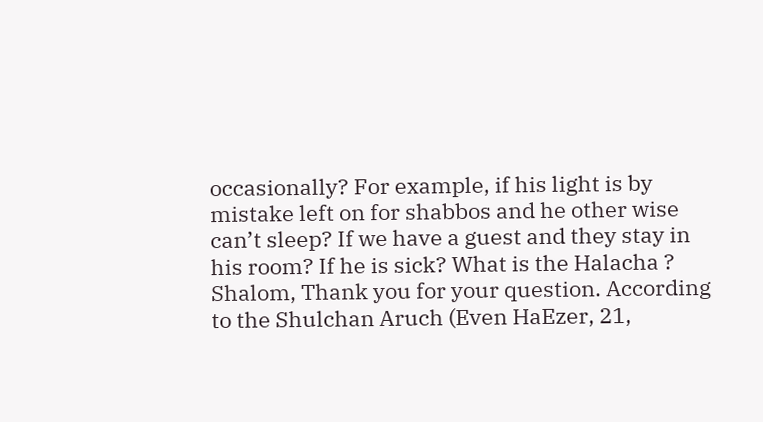occasionally? For example, if his light is by mistake left on for shabbos and he other wise can’t sleep? If we have a guest and they stay in his room? If he is sick? What is the Halacha ?
Shalom, Thank you for your question. According to the Shulchan Aruch (Even HaEzer, 21,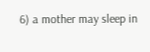6) a mother may sleep in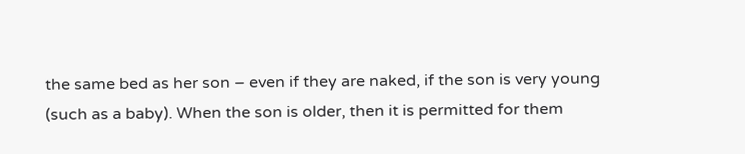the same bed as her son – even if they are naked, if the son is very young (such as a baby). When the son is older, then it is permitted for them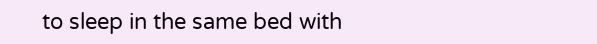to sleep in the same bed with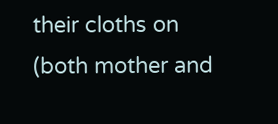their cloths on (both mother and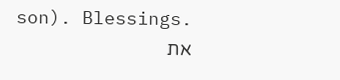son). Blessings.
את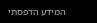המידע הדפסתי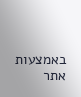באמצעות אתר